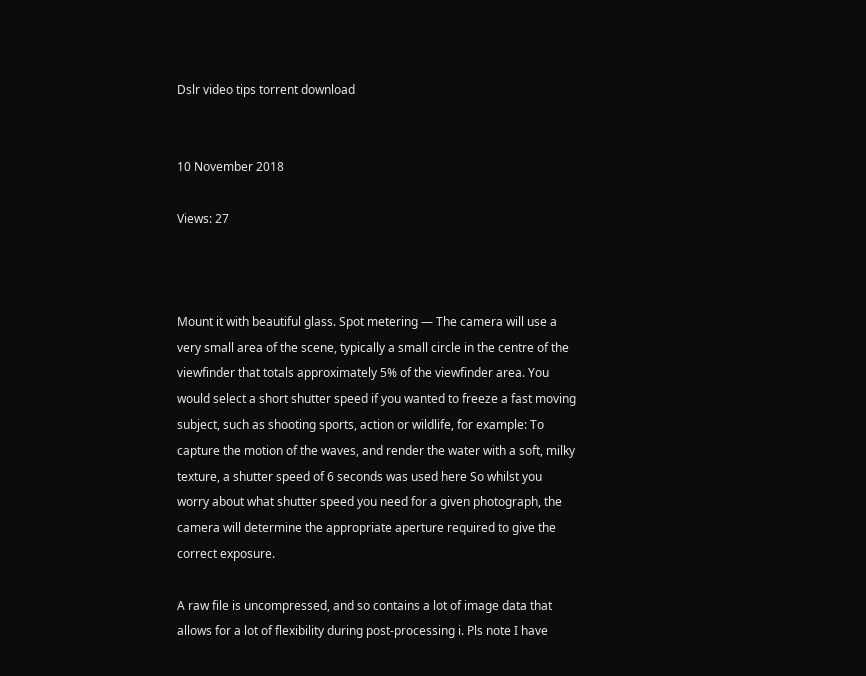Dslr video tips torrent download


10 November 2018

Views: 27



Mount it with beautiful glass. Spot metering — The camera will use a very small area of the scene, typically a small circle in the centre of the viewfinder that totals approximately 5% of the viewfinder area. You would select a short shutter speed if you wanted to freeze a fast moving subject, such as shooting sports, action or wildlife, for example: To capture the motion of the waves, and render the water with a soft, milky texture, a shutter speed of 6 seconds was used here So whilst you worry about what shutter speed you need for a given photograph, the camera will determine the appropriate aperture required to give the correct exposure.

A raw file is uncompressed, and so contains a lot of image data that allows for a lot of flexibility during post-processing i. Pls note I have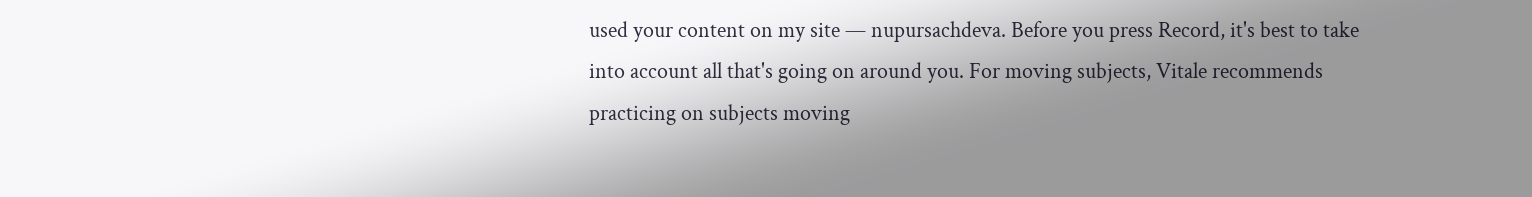used your content on my site — nupursachdeva. Before you press Record, it's best to take into account all that's going on around you. For moving subjects, Vitale recommends practicing on subjects moving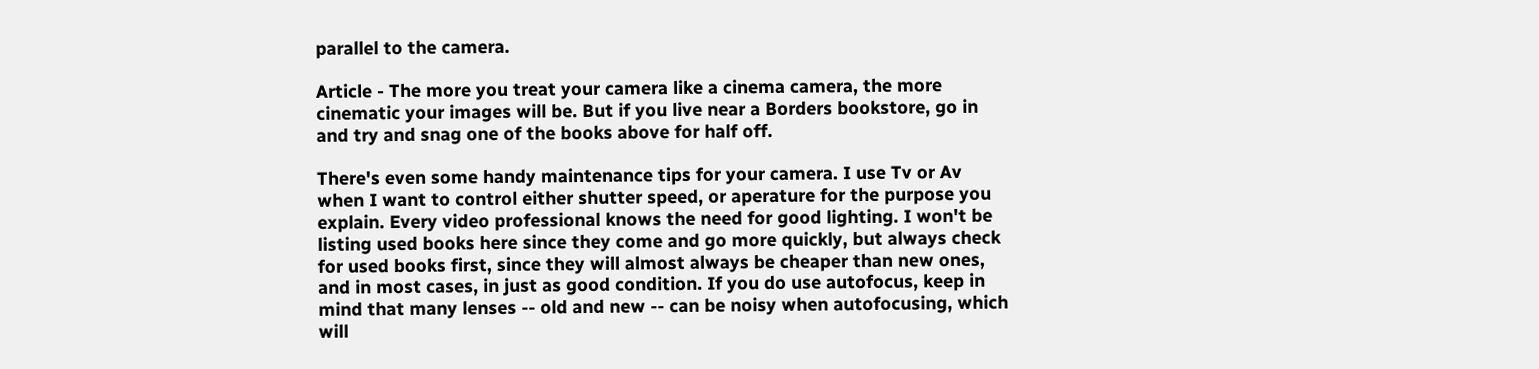parallel to the camera.

Article - The more you treat your camera like a cinema camera, the more cinematic your images will be. But if you live near a Borders bookstore, go in and try and snag one of the books above for half off.

There's even some handy maintenance tips for your camera. I use Tv or Av when I want to control either shutter speed, or aperature for the purpose you explain. Every video professional knows the need for good lighting. I won't be listing used books here since they come and go more quickly, but always check for used books first, since they will almost always be cheaper than new ones, and in most cases, in just as good condition. If you do use autofocus, keep in mind that many lenses -- old and new -- can be noisy when autofocusing, which will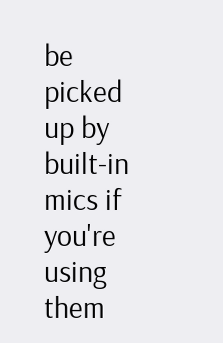be picked up by built-in mics if you're using them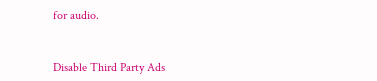for audio.


Disable Third Party Ads